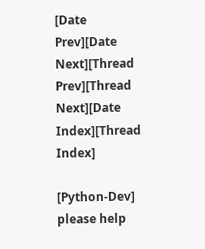[Date Prev][Date Next][Thread Prev][Thread Next][Date Index][Thread Index]

[Python-Dev] please help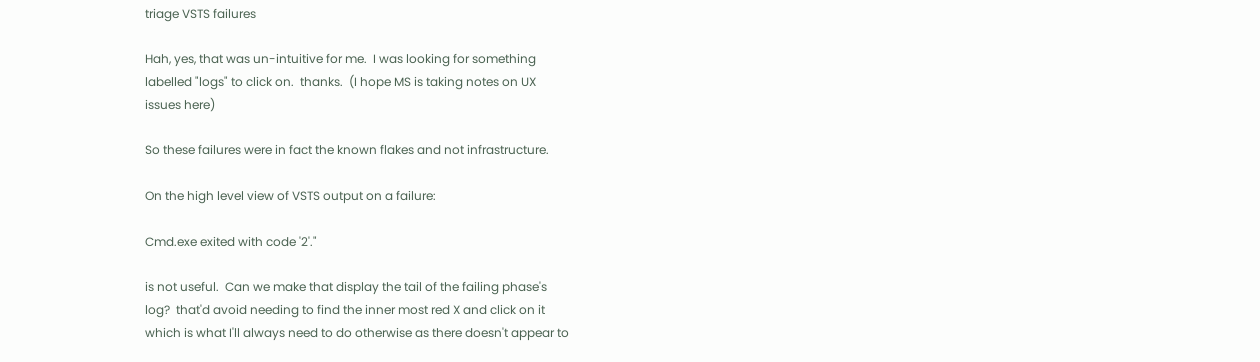triage VSTS failures

Hah, yes, that was un-intuitive for me.  I was looking for something
labelled "logs" to click on.  thanks.  (I hope MS is taking notes on UX
issues here)

So these failures were in fact the known flakes and not infrastructure.

On the high level view of VSTS output on a failure:

Cmd.exe exited with code '2'."

is not useful.  Can we make that display the tail of the failing phase's
log?  that'd avoid needing to find the inner most red X and click on it
which is what I'll always need to do otherwise as there doesn't appear to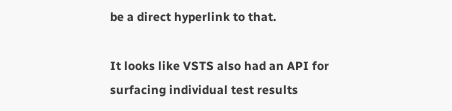be a direct hyperlink to that.

It looks like VSTS also had an API for surfacing individual test results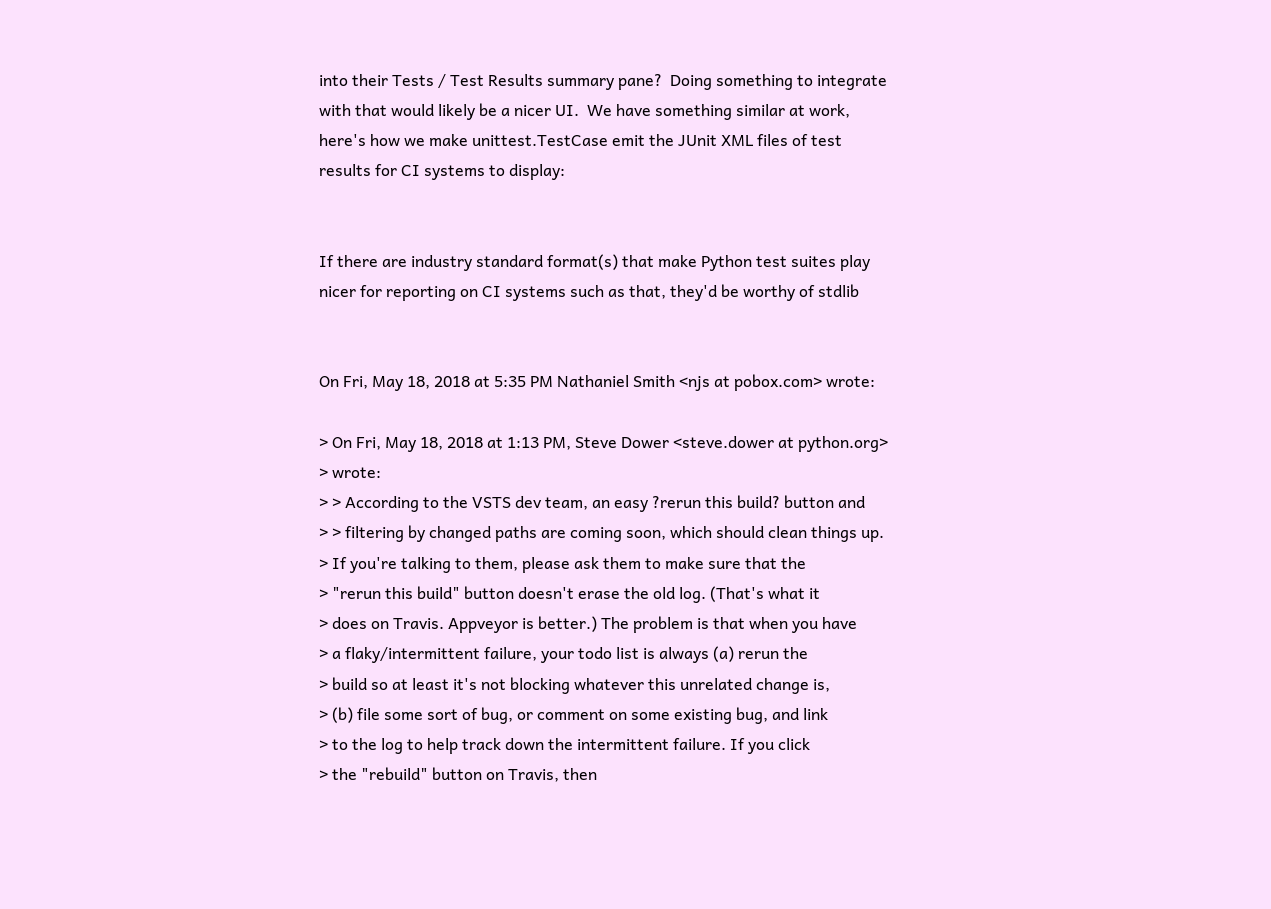into their Tests / Test Results summary pane?  Doing something to integrate
with that would likely be a nicer UI.  We have something similar at work,
here's how we make unittest.TestCase emit the JUnit XML files of test
results for CI systems to display:


If there are industry standard format(s) that make Python test suites play
nicer for reporting on CI systems such as that, they'd be worthy of stdlib


On Fri, May 18, 2018 at 5:35 PM Nathaniel Smith <njs at pobox.com> wrote:

> On Fri, May 18, 2018 at 1:13 PM, Steve Dower <steve.dower at python.org>
> wrote:
> > According to the VSTS dev team, an easy ?rerun this build? button and
> > filtering by changed paths are coming soon, which should clean things up.
> If you're talking to them, please ask them to make sure that the
> "rerun this build" button doesn't erase the old log. (That's what it
> does on Travis. Appveyor is better.) The problem is that when you have
> a flaky/intermittent failure, your todo list is always (a) rerun the
> build so at least it's not blocking whatever this unrelated change is,
> (b) file some sort of bug, or comment on some existing bug, and link
> to the log to help track down the intermittent failure. If you click
> the "rebuild" button on Travis, then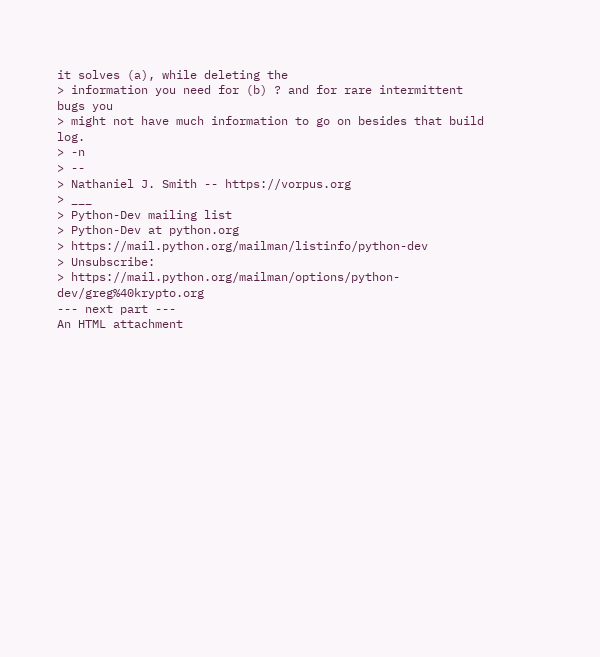it solves (a), while deleting the
> information you need for (b) ? and for rare intermittent bugs you
> might not have much information to go on besides that build log.
> -n
> --
> Nathaniel J. Smith -- https://vorpus.org
> ___
> Python-Dev mailing list
> Python-Dev at python.org
> https://mail.python.org/mailman/listinfo/python-dev
> Unsubscribe:
> https://mail.python.org/mailman/options/python-dev/greg%40krypto.org
--- next part ---
An HTML attachment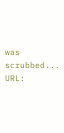was scrubbed...
URL: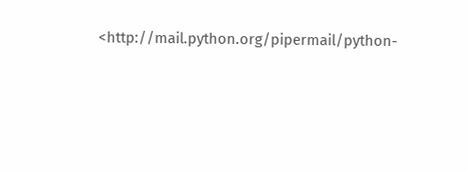<http://mail.python.org/pipermail/python-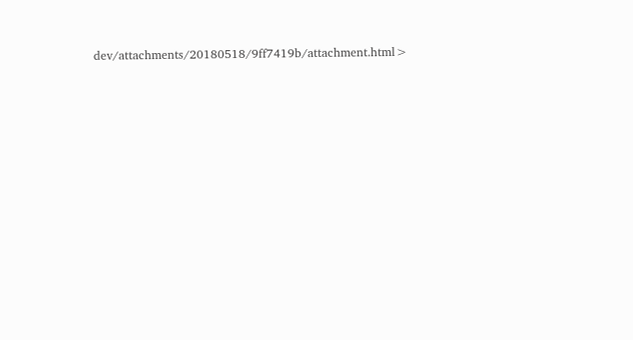dev/attachments/20180518/9ff7419b/attachment.html>